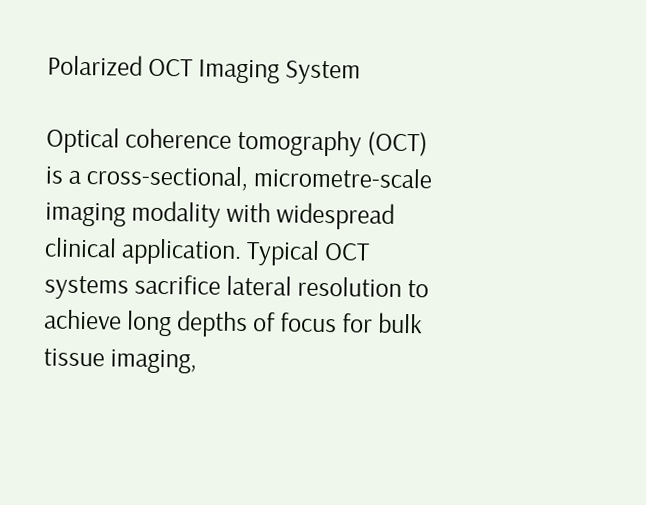Polarized OCT Imaging System

Optical coherence tomography (OCT) is a cross-sectional, micrometre-scale imaging modality with widespread clinical application. Typical OCT systems sacrifice lateral resolution to achieve long depths of focus for bulk tissue imaging,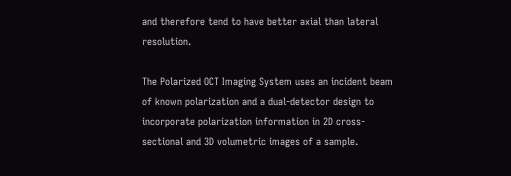and therefore tend to have better axial than lateral resolution.

The Polarized OCT Imaging System uses an incident beam of known polarization and a dual-detector design to incorporate polarization information in 2D cross-sectional and 3D volumetric images of a sample.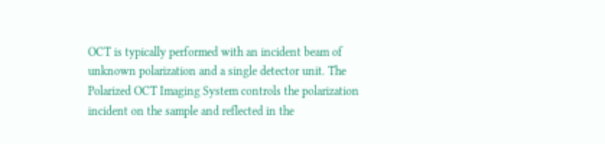OCT is typically performed with an incident beam of unknown polarization and a single detector unit. The Polarized OCT Imaging System controls the polarization incident on the sample and reflected in the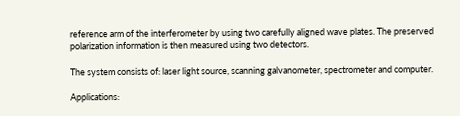reference arm of the interferometer by using two carefully aligned wave plates. The preserved polarization information is then measured using two detectors.

The system consists of: laser light source, scanning galvanometer, spectrometer and computer.

Applications: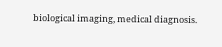biological imaging, medical diagnosis.